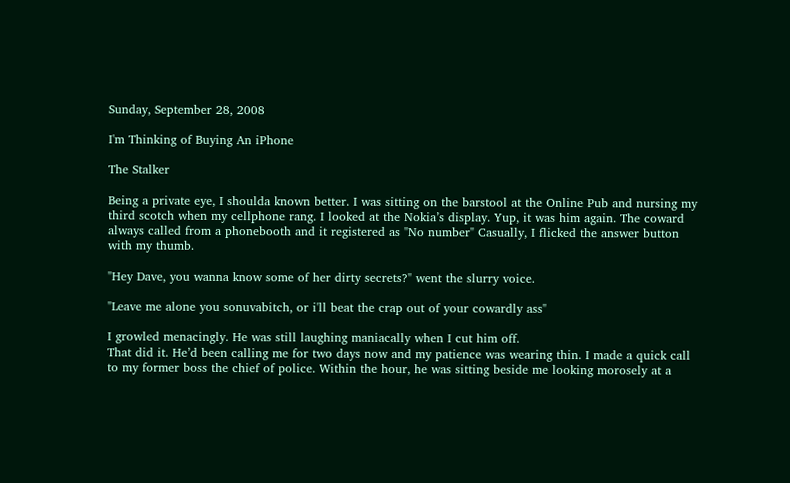Sunday, September 28, 2008

I'm Thinking of Buying An iPhone

The Stalker

Being a private eye, I shoulda known better. I was sitting on the barstool at the Online Pub and nursing my third scotch when my cellphone rang. I looked at the Nokia’s display. Yup, it was him again. The coward always called from a phonebooth and it registered as "No number" Casually, I flicked the answer button with my thumb.

"Hey Dave, you wanna know some of her dirty secrets?" went the slurry voice.

"Leave me alone you sonuvabitch, or i'll beat the crap out of your cowardly ass"

I growled menacingly. He was still laughing maniacally when I cut him off.
That did it. He’d been calling me for two days now and my patience was wearing thin. I made a quick call to my former boss the chief of police. Within the hour, he was sitting beside me looking morosely at a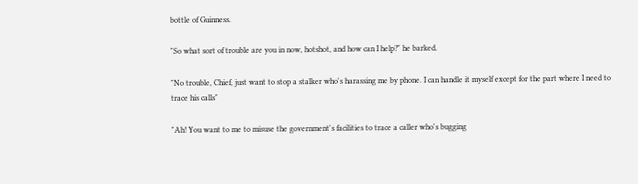bottle of Guinness.

"So what sort of trouble are you in now, hotshot, and how can I help?" he barked.

"No trouble, Chief, just want to stop a stalker who's harassing me by phone. I can handle it myself except for the part where I need to trace his calls"

"Ah! You want to me to misuse the government's facilities to trace a caller who's bugging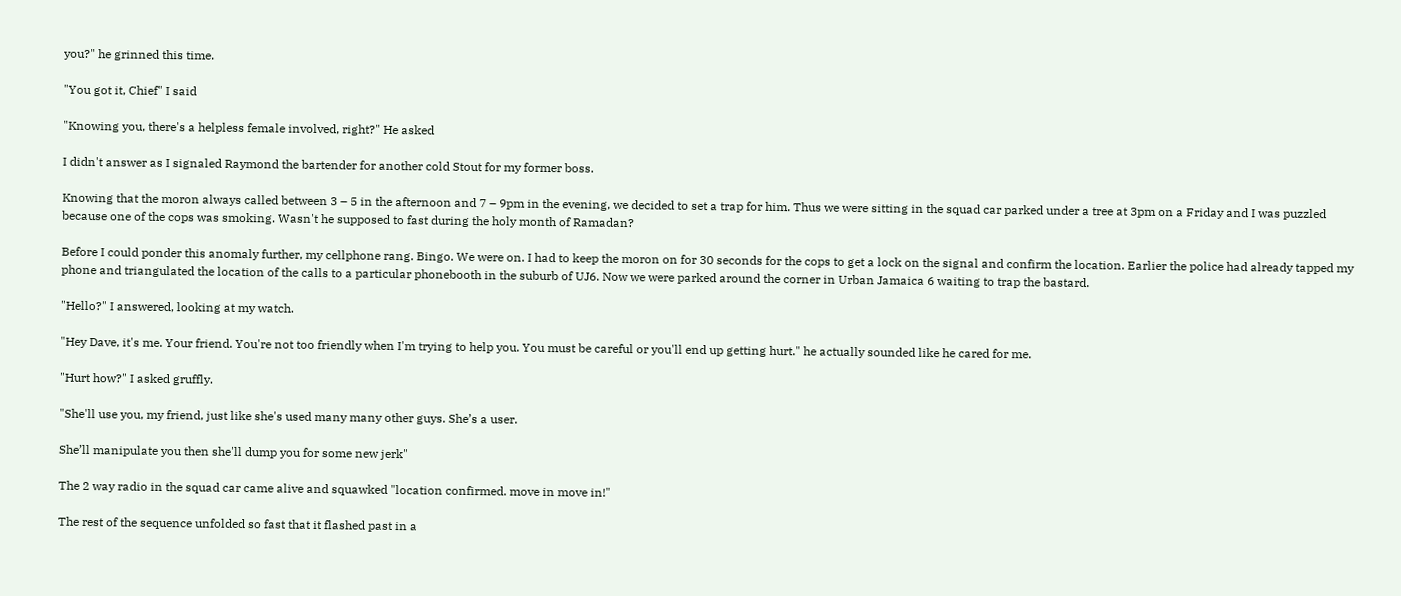you?" he grinned this time.

"You got it, Chief" I said

"Knowing you, there's a helpless female involved, right?" He asked

I didn't answer as I signaled Raymond the bartender for another cold Stout for my former boss.

Knowing that the moron always called between 3 – 5 in the afternoon and 7 – 9pm in the evening, we decided to set a trap for him. Thus we were sitting in the squad car parked under a tree at 3pm on a Friday and I was puzzled because one of the cops was smoking. Wasn't he supposed to fast during the holy month of Ramadan?

Before I could ponder this anomaly further, my cellphone rang. Bingo. We were on. I had to keep the moron on for 30 seconds for the cops to get a lock on the signal and confirm the location. Earlier the police had already tapped my phone and triangulated the location of the calls to a particular phonebooth in the suburb of UJ6. Now we were parked around the corner in Urban Jamaica 6 waiting to trap the bastard.

"Hello?" I answered, looking at my watch.

"Hey Dave, it's me. Your friend. You're not too friendly when I'm trying to help you. You must be careful or you'll end up getting hurt." he actually sounded like he cared for me.

"Hurt how?" I asked gruffly.

"She'll use you, my friend, just like she's used many many other guys. She’s a user.

She’ll manipulate you then she'll dump you for some new jerk"

The 2 way radio in the squad car came alive and squawked "location confirmed. move in move in!"

The rest of the sequence unfolded so fast that it flashed past in a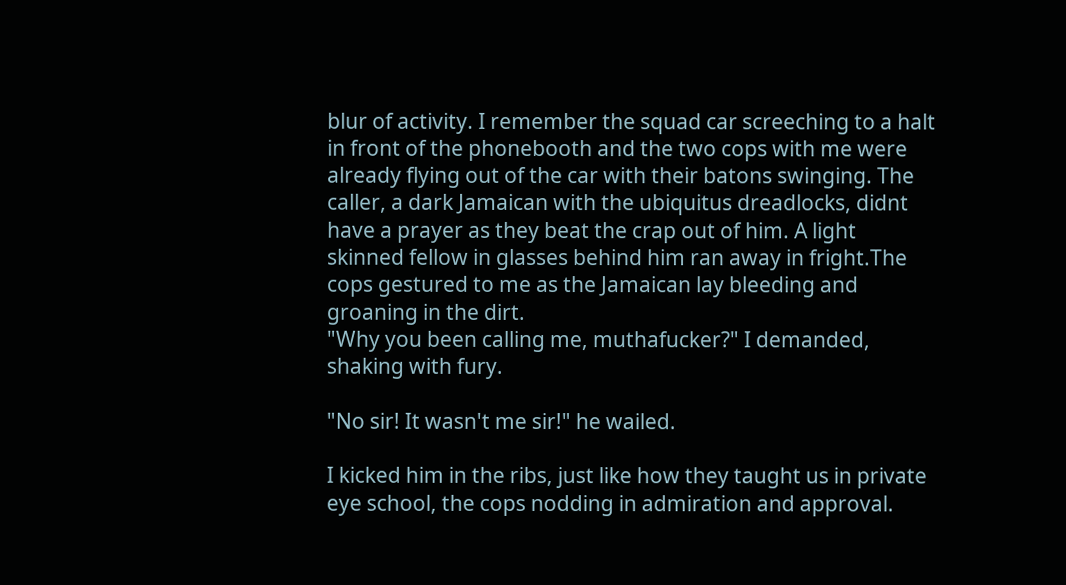blur of activity. I remember the squad car screeching to a halt in front of the phonebooth and the two cops with me were already flying out of the car with their batons swinging. The caller, a dark Jamaican with the ubiquitus dreadlocks, didnt have a prayer as they beat the crap out of him. A light skinned fellow in glasses behind him ran away in fright.The cops gestured to me as the Jamaican lay bleeding and groaning in the dirt.
"Why you been calling me, muthafucker?" I demanded, shaking with fury.

"No sir! It wasn't me sir!" he wailed.

I kicked him in the ribs, just like how they taught us in private eye school, the cops nodding in admiration and approval.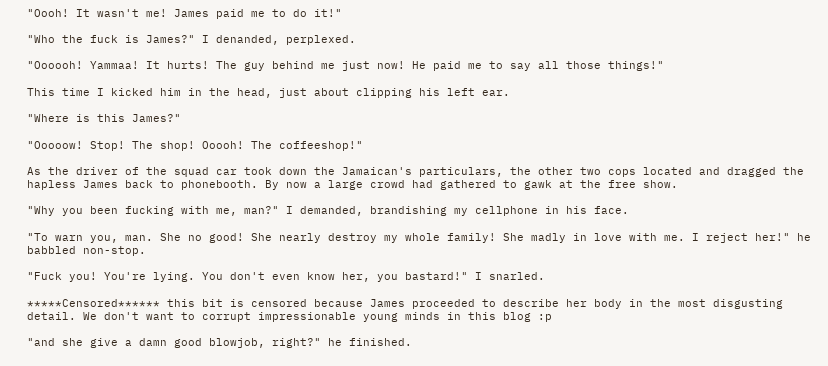"Oooh! It wasn't me! James paid me to do it!"

"Who the fuck is James?" I denanded, perplexed.

"Oooooh! Yammaa! It hurts! The guy behind me just now! He paid me to say all those things!"

This time I kicked him in the head, just about clipping his left ear.

"Where is this James?"

"Ooooow! Stop! The shop! Ooooh! The coffeeshop!"

As the driver of the squad car took down the Jamaican's particulars, the other two cops located and dragged the hapless James back to phonebooth. By now a large crowd had gathered to gawk at the free show.

"Why you been fucking with me, man?" I demanded, brandishing my cellphone in his face.

"To warn you, man. She no good! She nearly destroy my whole family! She madly in love with me. I reject her!" he babbled non-stop.

"Fuck you! You're lying. You don't even know her, you bastard!" I snarled.

*****Censored****** this bit is censored because James proceeded to describe her body in the most disgusting detail. We don't want to corrupt impressionable young minds in this blog :p

"and she give a damn good blowjob, right?" he finished.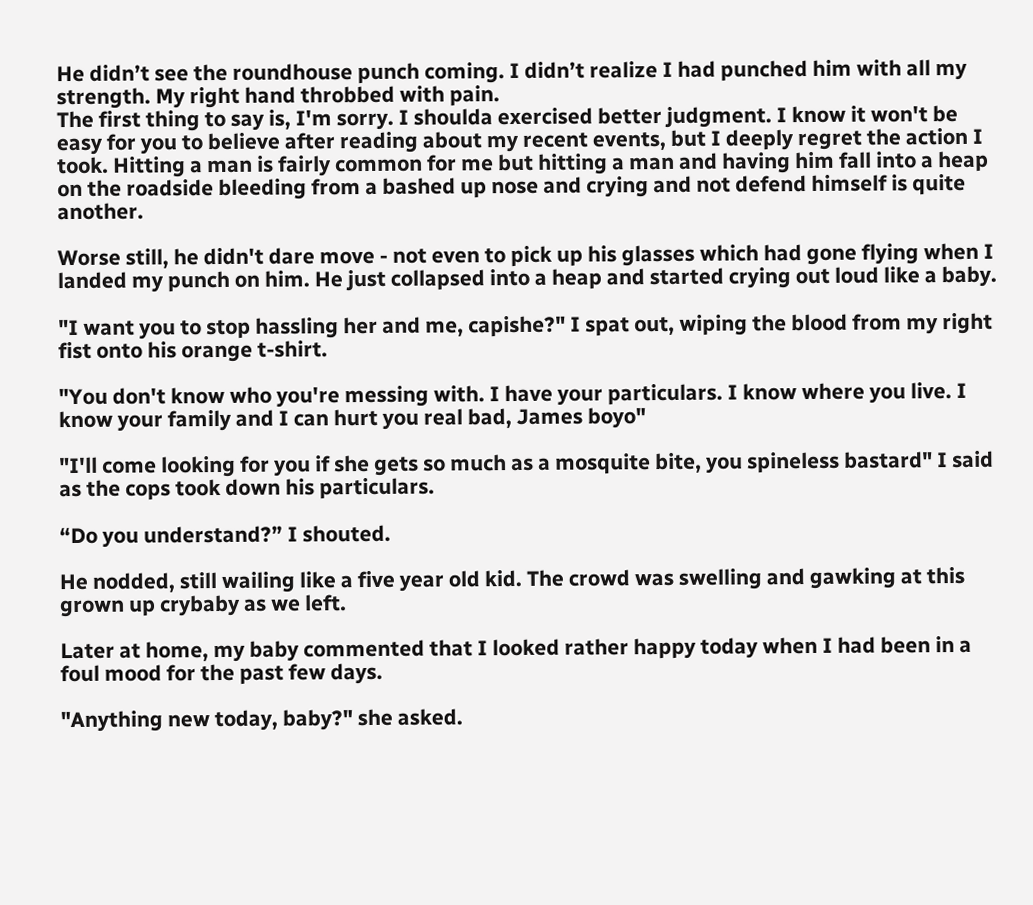He didn’t see the roundhouse punch coming. I didn’t realize I had punched him with all my strength. My right hand throbbed with pain.
The first thing to say is, I'm sorry. I shoulda exercised better judgment. I know it won't be easy for you to believe after reading about my recent events, but I deeply regret the action I took. Hitting a man is fairly common for me but hitting a man and having him fall into a heap on the roadside bleeding from a bashed up nose and crying and not defend himself is quite another.

Worse still, he didn't dare move - not even to pick up his glasses which had gone flying when I landed my punch on him. He just collapsed into a heap and started crying out loud like a baby.

"I want you to stop hassling her and me, capishe?" I spat out, wiping the blood from my right fist onto his orange t-shirt.

"You don't know who you're messing with. I have your particulars. I know where you live. I know your family and I can hurt you real bad, James boyo"

"I'll come looking for you if she gets so much as a mosquite bite, you spineless bastard" I said as the cops took down his particulars.

“Do you understand?” I shouted.

He nodded, still wailing like a five year old kid. The crowd was swelling and gawking at this grown up crybaby as we left.

Later at home, my baby commented that I looked rather happy today when I had been in a foul mood for the past few days.

"Anything new today, baby?" she asked.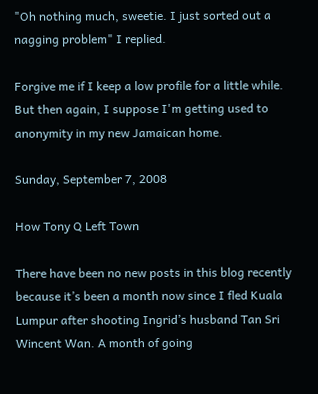"Oh nothing much, sweetie. I just sorted out a nagging problem" I replied.

Forgive me if I keep a low profile for a little while. But then again, I suppose I'm getting used to anonymity in my new Jamaican home.

Sunday, September 7, 2008

How Tony Q Left Town

There have been no new posts in this blog recently because it’s been a month now since I fled Kuala Lumpur after shooting Ingrid’s husband Tan Sri Wincent Wan. A month of going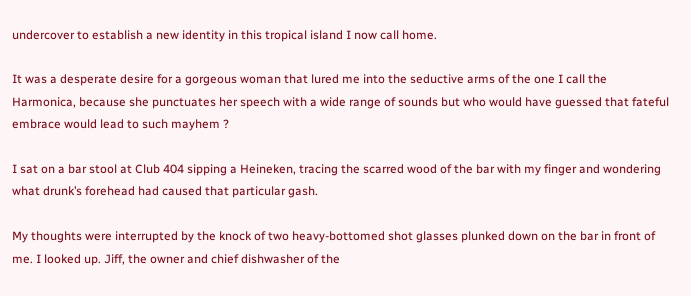undercover to establish a new identity in this tropical island I now call home.

It was a desperate desire for a gorgeous woman that lured me into the seductive arms of the one I call the Harmonica, because she punctuates her speech with a wide range of sounds but who would have guessed that fateful embrace would lead to such mayhem ?

I sat on a bar stool at Club 404 sipping a Heineken, tracing the scarred wood of the bar with my finger and wondering what drunk’s forehead had caused that particular gash.

My thoughts were interrupted by the knock of two heavy-bottomed shot glasses plunked down on the bar in front of me. I looked up. Jiff, the owner and chief dishwasher of the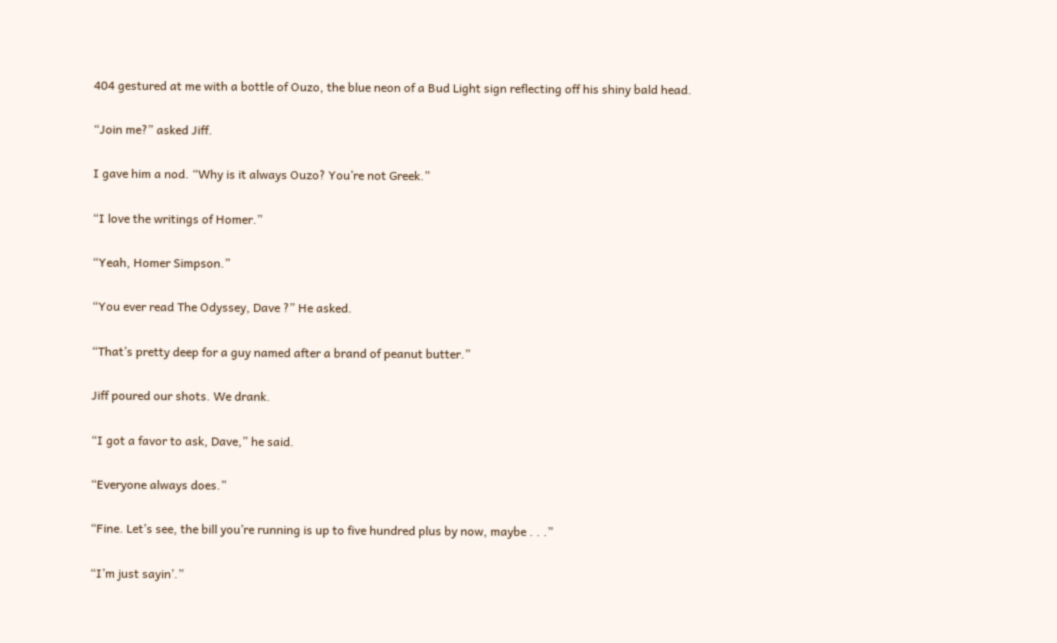404 gestured at me with a bottle of Ouzo, the blue neon of a Bud Light sign reflecting off his shiny bald head.

“Join me?” asked Jiff.

I gave him a nod. “Why is it always Ouzo? You’re not Greek.”

“I love the writings of Homer.”

“Yeah, Homer Simpson.”

“You ever read The Odyssey, Dave ?” He asked.

“That’s pretty deep for a guy named after a brand of peanut butter.”

Jiff poured our shots. We drank.

“I got a favor to ask, Dave,” he said.

“Everyone always does.”

“Fine. Let’s see, the bill you’re running is up to five hundred plus by now, maybe . . .”

“I’m just sayin’.”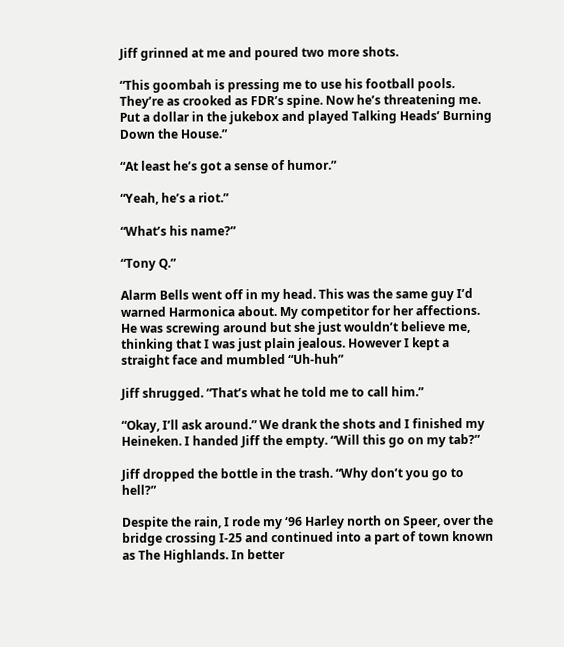Jiff grinned at me and poured two more shots.

“This goombah is pressing me to use his football pools. They’re as crooked as FDR’s spine. Now he’s threatening me. Put a dollar in the jukebox and played Talking Heads’ Burning Down the House.”

“At least he’s got a sense of humor.”

“Yeah, he’s a riot.”

“What’s his name?”

“Tony Q.”

Alarm Bells went off in my head. This was the same guy I’d warned Harmonica about. My competitor for her affections. He was screwing around but she just wouldn’t believe me, thinking that I was just plain jealous. However I kept a straight face and mumbled “Uh-huh”

Jiff shrugged. “That’s what he told me to call him.”

“Okay, I’ll ask around.” We drank the shots and I finished my Heineken. I handed Jiff the empty. “Will this go on my tab?”

Jiff dropped the bottle in the trash. “Why don’t you go to hell?”

Despite the rain, I rode my ‘96 Harley north on Speer, over the bridge crossing I-25 and continued into a part of town known as The Highlands. In better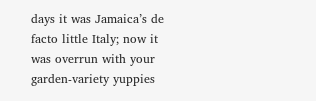days it was Jamaica’s de facto little Italy; now it was overrun with your garden-variety yuppies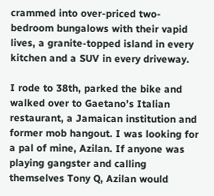crammed into over-priced two-bedroom bungalows with their vapid lives, a granite-topped island in every kitchen and a SUV in every driveway.

I rode to 38th, parked the bike and walked over to Gaetano’s Italian restaurant, a Jamaican institution and former mob hangout. I was looking for a pal of mine, Azilan. If anyone was playing gangster and calling themselves Tony Q, Azilan would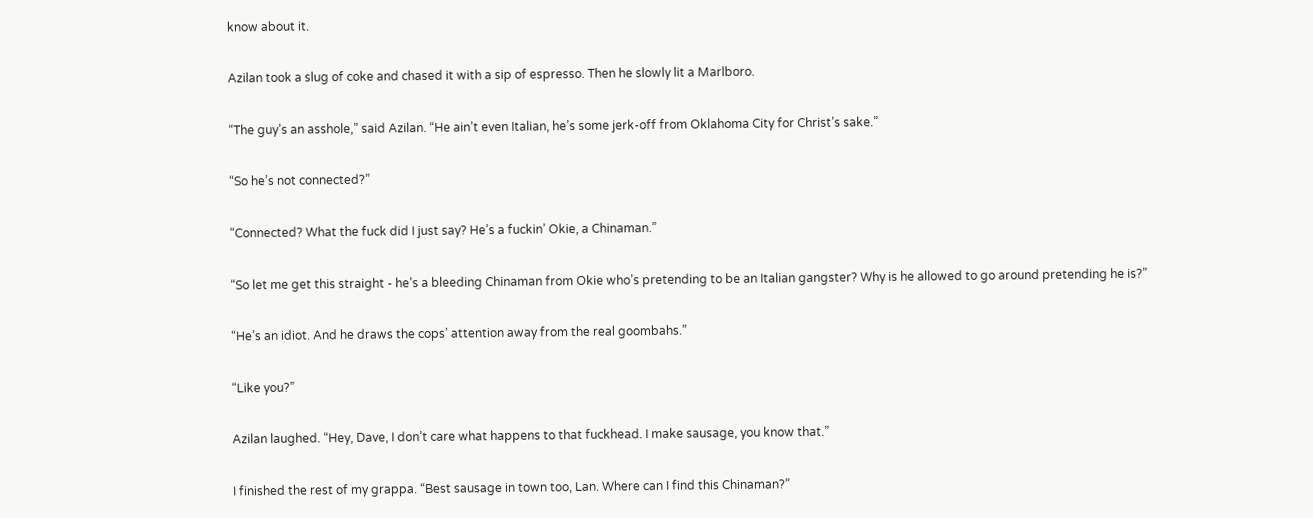know about it.

Azilan took a slug of coke and chased it with a sip of espresso. Then he slowly lit a Marlboro.

“The guy’s an asshole,” said Azilan. “He ain’t even Italian, he’s some jerk-off from Oklahoma City for Christ’s sake.”

“So he’s not connected?”

“Connected? What the fuck did I just say? He’s a fuckin’ Okie, a Chinaman.”

“So let me get this straight - he’s a bleeding Chinaman from Okie who’s pretending to be an Italian gangster? Why is he allowed to go around pretending he is?”

“He’s an idiot. And he draws the cops’ attention away from the real goombahs.”

“Like you?”

Azilan laughed. “Hey, Dave, I don’t care what happens to that fuckhead. I make sausage, you know that.”

I finished the rest of my grappa. “Best sausage in town too, Lan. Where can I find this Chinaman?”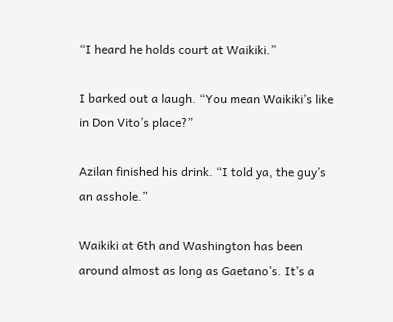“I heard he holds court at Waikiki.”

I barked out a laugh. “You mean Waikiki’s like in Don Vito’s place?”

Azilan finished his drink. “I told ya, the guy’s an asshole.”

Waikiki at 6th and Washington has been around almost as long as Gaetano’s. It’s a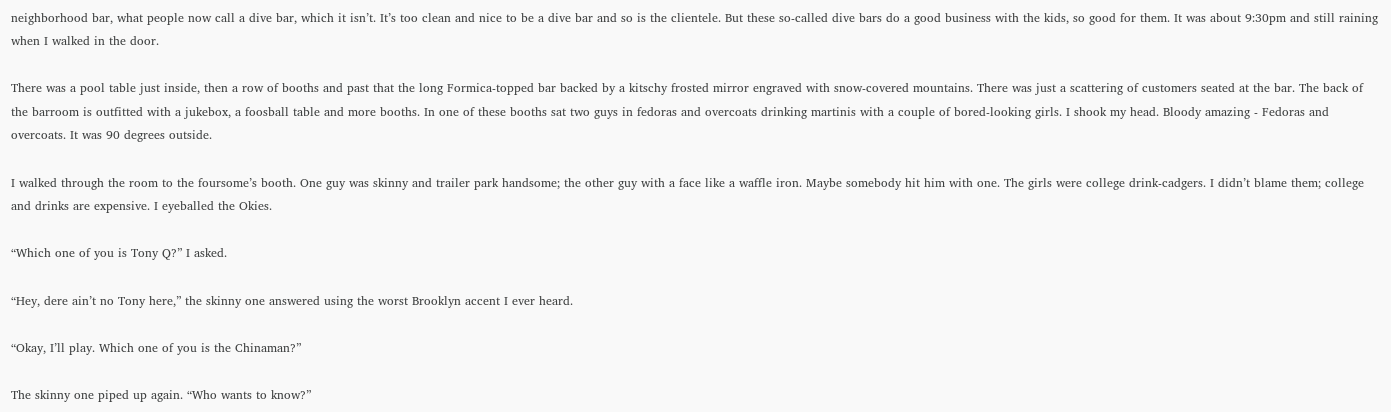neighborhood bar, what people now call a dive bar, which it isn’t. It’s too clean and nice to be a dive bar and so is the clientele. But these so-called dive bars do a good business with the kids, so good for them. It was about 9:30pm and still raining when I walked in the door.

There was a pool table just inside, then a row of booths and past that the long Formica-topped bar backed by a kitschy frosted mirror engraved with snow-covered mountains. There was just a scattering of customers seated at the bar. The back of the barroom is outfitted with a jukebox, a foosball table and more booths. In one of these booths sat two guys in fedoras and overcoats drinking martinis with a couple of bored-looking girls. I shook my head. Bloody amazing - Fedoras and overcoats. It was 90 degrees outside.

I walked through the room to the foursome’s booth. One guy was skinny and trailer park handsome; the other guy with a face like a waffle iron. Maybe somebody hit him with one. The girls were college drink-cadgers. I didn’t blame them; college and drinks are expensive. I eyeballed the Okies.

“Which one of you is Tony Q?” I asked.

“Hey, dere ain’t no Tony here,” the skinny one answered using the worst Brooklyn accent I ever heard.

“Okay, I’ll play. Which one of you is the Chinaman?”

The skinny one piped up again. “Who wants to know?”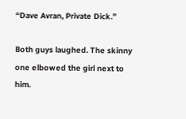“Dave Avran, Private Dick.”

Both guys laughed. The skinny one elbowed the girl next to him.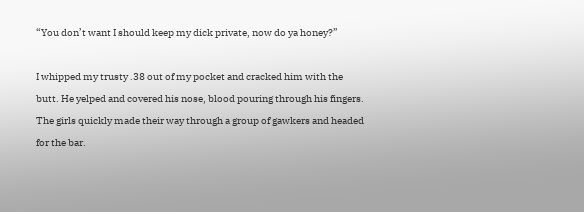“You don’t want I should keep my dick private, now do ya honey?”

I whipped my trusty .38 out of my pocket and cracked him with the butt. He yelped and covered his nose, blood pouring through his fingers. The girls quickly made their way through a group of gawkers and headed for the bar.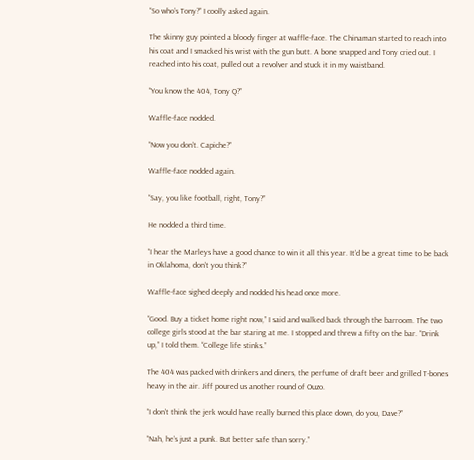“So who’s Tony?” I coolly asked again.

The skinny guy pointed a bloody finger at waffle-face. The Chinaman started to reach into his coat and I smacked his wrist with the gun butt. A bone snapped and Tony cried out. I reached into his coat, pulled out a revolver and stuck it in my waistband.

“You know the 404, Tony Q?”

Waffle-face nodded.

“Now you don’t. Capiche?”

Waffle-face nodded again.

“Say, you like football, right, Tony?”

He nodded a third time.

“I hear the Marleys have a good chance to win it all this year. It’d be a great time to be back in Oklahoma, don’t you think?”

Waffle-face sighed deeply and nodded his head once more.

“Good. Buy a ticket home right now,” I said and walked back through the barroom. The two college girls stood at the bar staring at me. I stopped and threw a fifty on the bar. “Drink up,” I told them. “College life stinks.”

The 404 was packed with drinkers and diners, the perfume of draft beer and grilled T-bones heavy in the air. Jiff poured us another round of Ouzo.

“I don’t think the jerk would have really burned this place down, do you, Dave?”

“Nah, he’s just a punk. But better safe than sorry.”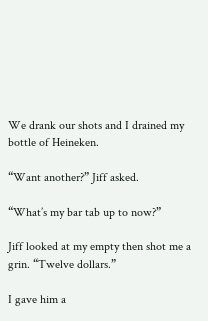We drank our shots and I drained my bottle of Heineken.

“Want another?” Jiff asked.

“What’s my bar tab up to now?”

Jiff looked at my empty then shot me a grin. “Twelve dollars.”

I gave him a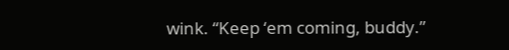wink. “Keep ‘em coming, buddy.”